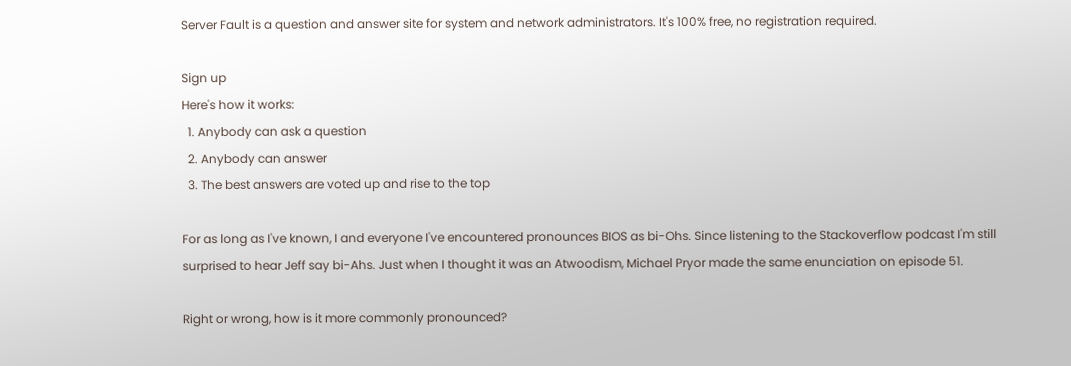Server Fault is a question and answer site for system and network administrators. It's 100% free, no registration required.

Sign up
Here's how it works:
  1. Anybody can ask a question
  2. Anybody can answer
  3. The best answers are voted up and rise to the top

For as long as I've known, I and everyone I've encountered pronounces BIOS as bi-Ohs. Since listening to the Stackoverflow podcast I'm still surprised to hear Jeff say bi-Ahs. Just when I thought it was an Atwoodism, Michael Pryor made the same enunciation on episode 51.

Right or wrong, how is it more commonly pronounced?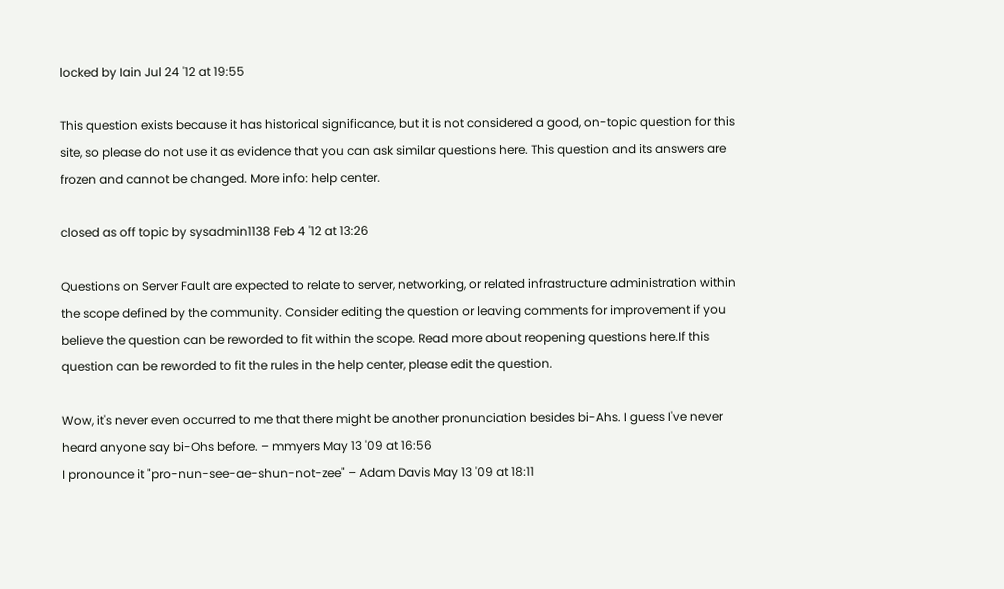locked by Iain Jul 24 '12 at 19:55

This question exists because it has historical significance, but it is not considered a good, on-topic question for this site, so please do not use it as evidence that you can ask similar questions here. This question and its answers are frozen and cannot be changed. More info: help center.

closed as off topic by sysadmin1138 Feb 4 '12 at 13:26

Questions on Server Fault are expected to relate to server, networking, or related infrastructure administration within the scope defined by the community. Consider editing the question or leaving comments for improvement if you believe the question can be reworded to fit within the scope. Read more about reopening questions here.If this question can be reworded to fit the rules in the help center, please edit the question.

Wow, it's never even occurred to me that there might be another pronunciation besides bi-Ahs. I guess I've never heard anyone say bi-Ohs before. – mmyers May 13 '09 at 16:56
I pronounce it "pro-nun-see-ae-shun-not-zee" – Adam Davis May 13 '09 at 18:11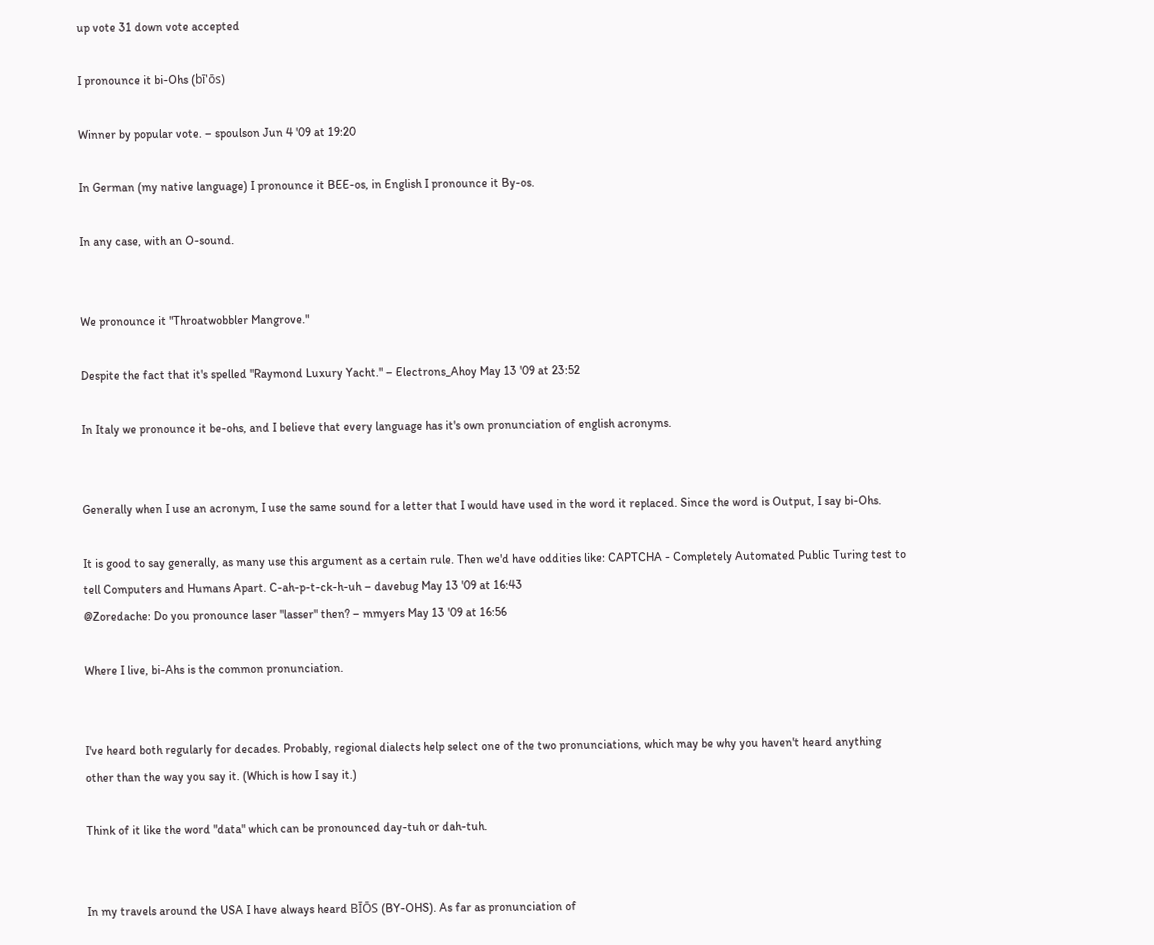up vote 31 down vote accepted

I pronounce it bi-Ohs (bī'ōs)

Winner by popular vote. – spoulson Jun 4 '09 at 19:20

In German (my native language) I pronounce it BEE-os, in English I pronounce it By-os.

In any case, with an O-sound.


We pronounce it "Throatwobbler Mangrove."

Despite the fact that it's spelled "Raymond Luxury Yacht." – Electrons_Ahoy May 13 '09 at 23:52

In Italy we pronounce it be-ohs, and I believe that every language has it's own pronunciation of english acronyms.


Generally when I use an acronym, I use the same sound for a letter that I would have used in the word it replaced. Since the word is Output, I say bi-Ohs.

It is good to say generally, as many use this argument as a certain rule. Then we'd have oddities like: CAPTCHA - Completely Automated Public Turing test to tell Computers and Humans Apart. C-ah-p-t-ck-h-uh – davebug May 13 '09 at 16:43
@Zoredache: Do you pronounce laser "lasser" then? – mmyers May 13 '09 at 16:56

Where I live, bi-Ahs is the common pronunciation.


I've heard both regularly for decades. Probably, regional dialects help select one of the two pronunciations, which may be why you haven't heard anything other than the way you say it. (Which is how I say it.)

Think of it like the word "data" which can be pronounced day-tuh or dah-tuh.


In my travels around the USA I have always heard BĪŌS (BY-OHS). As far as pronunciation of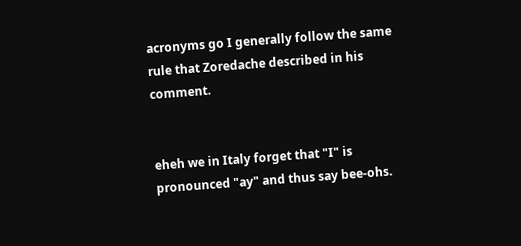acronyms go I generally follow the same rule that Zoredache described in his comment.


eheh we in Italy forget that "I" is pronounced "ay" and thus say bee-ohs.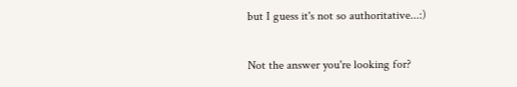but I guess it's not so authoritative...:)


Not the answer you're looking for?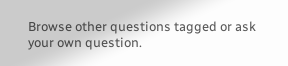Browse other questions tagged or ask your own question.